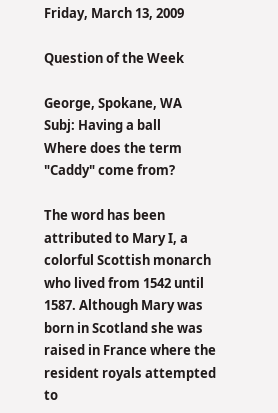Friday, March 13, 2009

Question of the Week

George, Spokane, WA
Subj: Having a ball
Where does the term "Caddy" come from?

The word has been attributed to Mary I, a colorful Scottish monarch who lived from 1542 until 1587. Although Mary was born in Scotland she was raised in France where the resident royals attempted to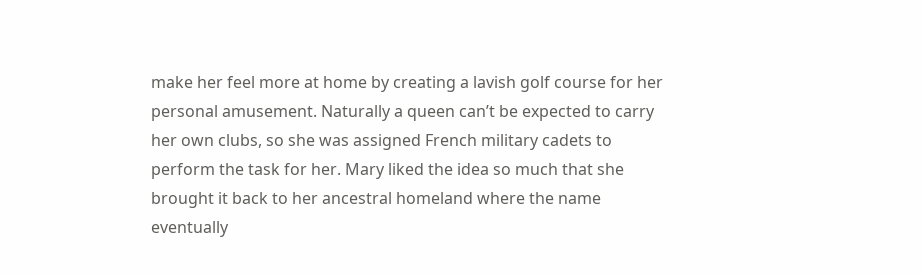make her feel more at home by creating a lavish golf course for her personal amusement. Naturally a queen can’t be expected to carry her own clubs, so she was assigned French military cadets to perform the task for her. Mary liked the idea so much that she brought it back to her ancestral homeland where the name eventually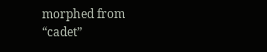morphed from “cadet”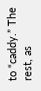to “caddy.” The rest, as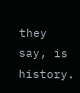they say, is history.